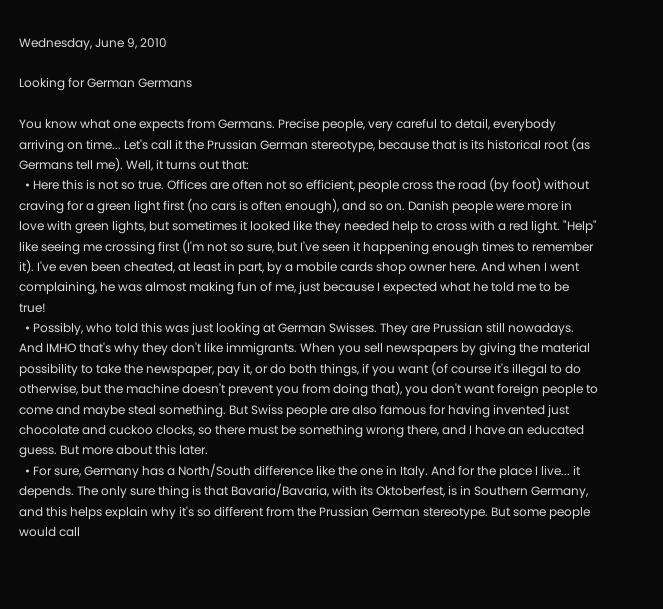Wednesday, June 9, 2010

Looking for German Germans

You know what one expects from Germans. Precise people, very careful to detail, everybody arriving on time... Let's call it the Prussian German stereotype, because that is its historical root (as Germans tell me). Well, it turns out that:
  • Here this is not so true. Offices are often not so efficient, people cross the road (by foot) without craving for a green light first (no cars is often enough), and so on. Danish people were more in love with green lights, but sometimes it looked like they needed help to cross with a red light. "Help" like seeing me crossing first (I'm not so sure, but I've seen it happening enough times to remember it). I've even been cheated, at least in part, by a mobile cards shop owner here. And when I went complaining, he was almost making fun of me, just because I expected what he told me to be true!
  • Possibly, who told this was just looking at German Swisses. They are Prussian still nowadays. And IMHO that's why they don't like immigrants. When you sell newspapers by giving the material possibility to take the newspaper, pay it, or do both things, if you want (of course it's illegal to do otherwise, but the machine doesn't prevent you from doing that), you don't want foreign people to come and maybe steal something. But Swiss people are also famous for having invented just chocolate and cuckoo clocks, so there must be something wrong there, and I have an educated guess. But more about this later.
  • For sure, Germany has a North/South difference like the one in Italy. And for the place I live... it depends. The only sure thing is that Bavaria/Bavaria, with its Oktoberfest, is in Southern Germany, and this helps explain why it's so different from the Prussian German stereotype. But some people would call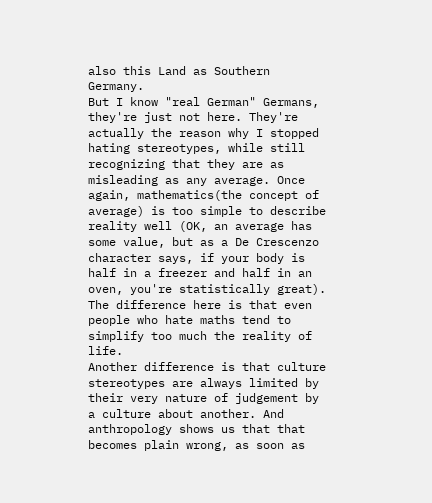also this Land as Southern Germany.
But I know "real German" Germans, they're just not here. They're actually the reason why I stopped hating stereotypes, while still recognizing that they are as misleading as any average. Once again, mathematics(the concept of average) is too simple to describe reality well (OK, an average has some value, but as a De Crescenzo character says, if your body is half in a freezer and half in an oven, you're statistically great). The difference here is that even people who hate maths tend to simplify too much the reality of life.
Another difference is that culture stereotypes are always limited by their very nature of judgement by a culture about another. And anthropology shows us that that becomes plain wrong, as soon as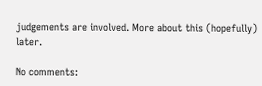judgements are involved. More about this (hopefully) later.

No comments: